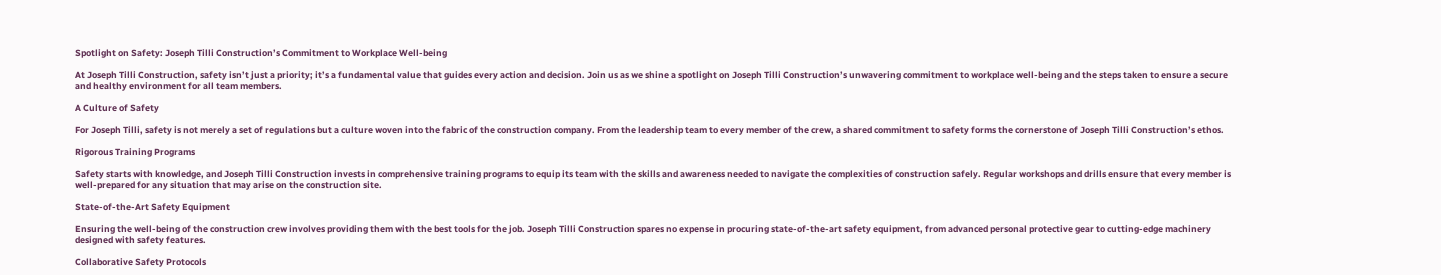Spotlight on Safety: Joseph Tilli Construction’s Commitment to Workplace Well-being

At Joseph Tilli Construction, safety isn’t just a priority; it’s a fundamental value that guides every action and decision. Join us as we shine a spotlight on Joseph Tilli Construction’s unwavering commitment to workplace well-being and the steps taken to ensure a secure and healthy environment for all team members.

A Culture of Safety

For Joseph Tilli, safety is not merely a set of regulations but a culture woven into the fabric of the construction company. From the leadership team to every member of the crew, a shared commitment to safety forms the cornerstone of Joseph Tilli Construction’s ethos.

Rigorous Training Programs

Safety starts with knowledge, and Joseph Tilli Construction invests in comprehensive training programs to equip its team with the skills and awareness needed to navigate the complexities of construction safely. Regular workshops and drills ensure that every member is well-prepared for any situation that may arise on the construction site.

State-of-the-Art Safety Equipment

Ensuring the well-being of the construction crew involves providing them with the best tools for the job. Joseph Tilli Construction spares no expense in procuring state-of-the-art safety equipment, from advanced personal protective gear to cutting-edge machinery designed with safety features.

Collaborative Safety Protocols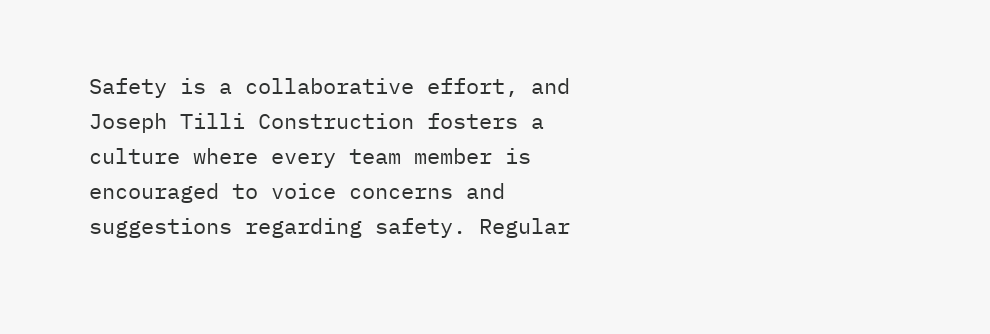Safety is a collaborative effort, and Joseph Tilli Construction fosters a culture where every team member is encouraged to voice concerns and suggestions regarding safety. Regular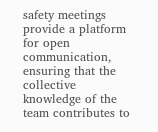safety meetings provide a platform for open communication, ensuring that the collective knowledge of the team contributes to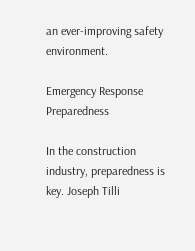an ever-improving safety environment.

Emergency Response Preparedness

In the construction industry, preparedness is key. Joseph Tilli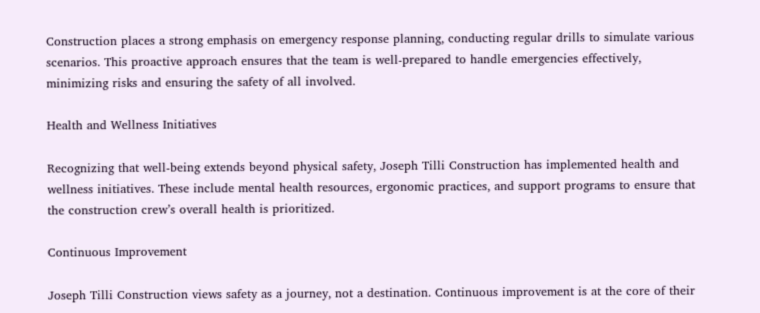Construction places a strong emphasis on emergency response planning, conducting regular drills to simulate various scenarios. This proactive approach ensures that the team is well-prepared to handle emergencies effectively, minimizing risks and ensuring the safety of all involved.

Health and Wellness Initiatives

Recognizing that well-being extends beyond physical safety, Joseph Tilli Construction has implemented health and wellness initiatives. These include mental health resources, ergonomic practices, and support programs to ensure that the construction crew’s overall health is prioritized.

Continuous Improvement

Joseph Tilli Construction views safety as a journey, not a destination. Continuous improvement is at the core of their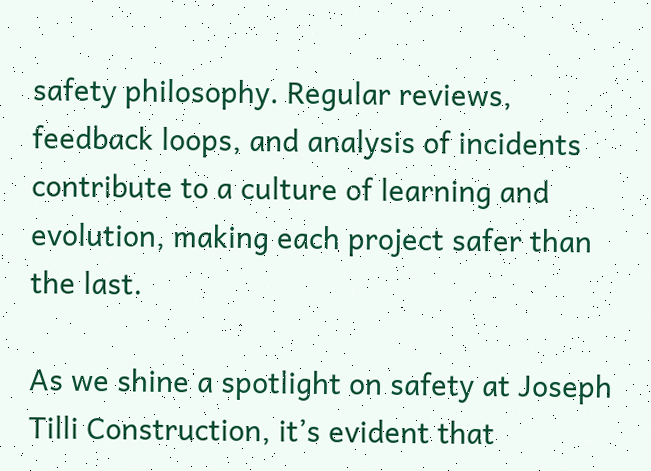safety philosophy. Regular reviews, feedback loops, and analysis of incidents contribute to a culture of learning and evolution, making each project safer than the last.

As we shine a spotlight on safety at Joseph Tilli Construction, it’s evident that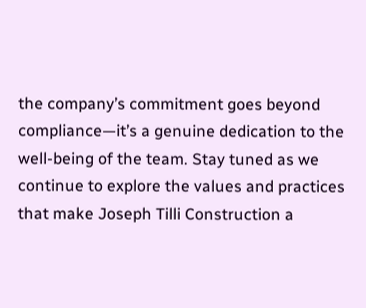the company’s commitment goes beyond compliance—it’s a genuine dedication to the well-being of the team. Stay tuned as we continue to explore the values and practices that make Joseph Tilli Construction a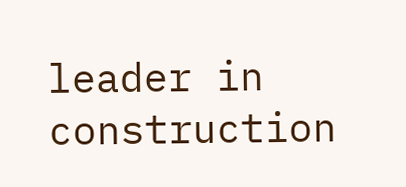leader in construction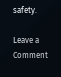safety.

Leave a Comment